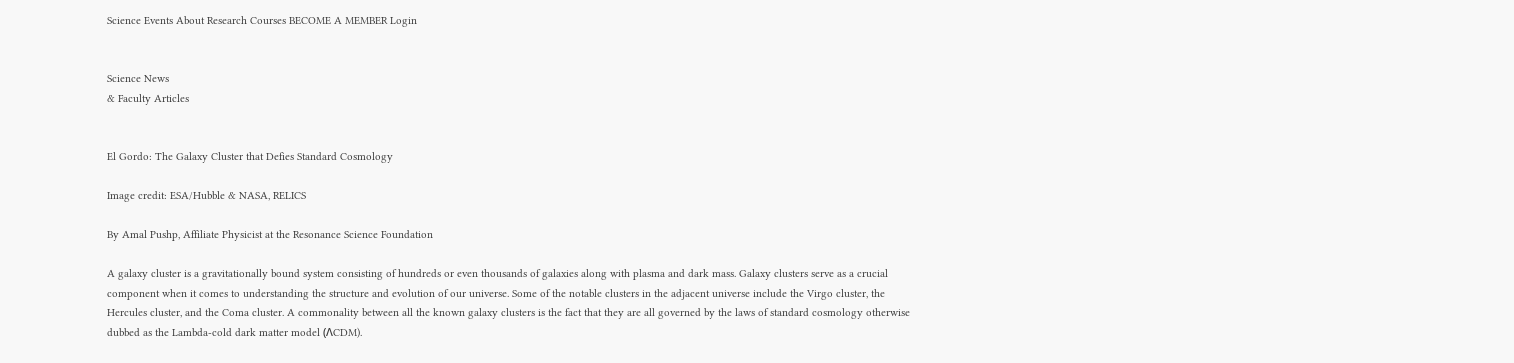Science Events About Research Courses BECOME A MEMBER Login


Science News
& Faculty Articles


El Gordo: The Galaxy Cluster that Defies Standard Cosmology

Image credit: ESA/Hubble & NASA, RELICS

By Amal Pushp, Affiliate Physicist at the Resonance Science Foundation

A galaxy cluster is a gravitationally bound system consisting of hundreds or even thousands of galaxies along with plasma and dark mass. Galaxy clusters serve as a crucial component when it comes to understanding the structure and evolution of our universe. Some of the notable clusters in the adjacent universe include the Virgo cluster, the Hercules cluster, and the Coma cluster. A commonality between all the known galaxy clusters is the fact that they are all governed by the laws of standard cosmology otherwise dubbed as the Lambda-cold dark matter model (ΛCDM).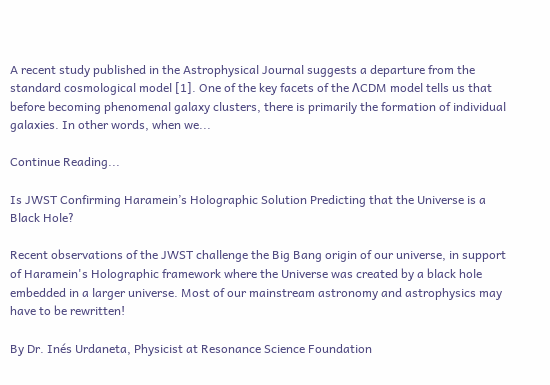A recent study published in the Astrophysical Journal suggests a departure from the standard cosmological model [1]. One of the key facets of the ΛCDM model tells us that before becoming phenomenal galaxy clusters, there is primarily the formation of individual galaxies. In other words, when we...

Continue Reading...

Is JWST Confirming Haramein’s Holographic Solution Predicting that the Universe is a Black Hole?

Recent observations of the JWST challenge the Big Bang origin of our universe, in support of Haramein's Holographic framework where the Universe was created by a black hole embedded in a larger universe. Most of our mainstream astronomy and astrophysics may have to be rewritten!

By Dr. Inés Urdaneta, Physicist at Resonance Science Foundation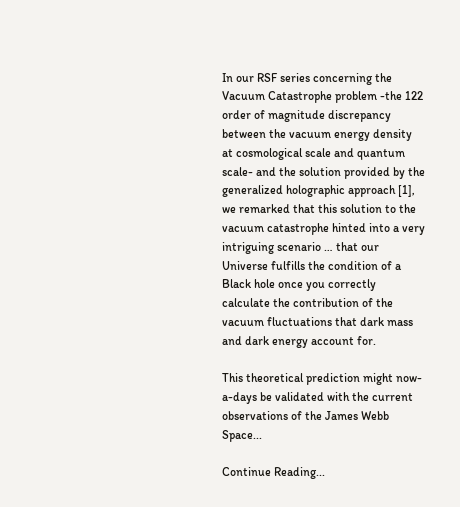In our RSF series concerning the Vacuum Catastrophe problem -the 122 order of magnitude discrepancy between the vacuum energy density at cosmological scale and quantum scale- and the solution provided by the generalized holographic approach [1], we remarked that this solution to the vacuum catastrophe hinted into a very intriguing scenario … that our Universe fulfills the condition of a Black hole once you correctly calculate the contribution of the vacuum fluctuations that dark mass and dark energy account for.

This theoretical prediction might now-a-days be validated with the current observations of the James Webb Space...

Continue Reading...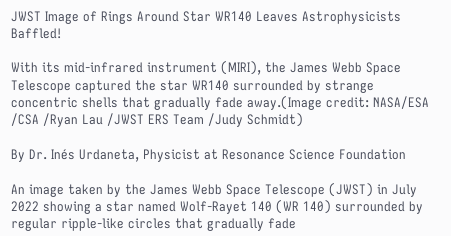JWST Image of Rings Around Star WR140 Leaves Astrophysicists Baffled!

With its mid-infrared instrument (MIRI), the James Webb Space Telescope captured the star WR140 surrounded by strange concentric shells that gradually fade away.(Image credit: NASA/ESA /CSA /Ryan Lau /JWST ERS Team /Judy Schmidt)

By Dr. Inés Urdaneta, Physicist at Resonance Science Foundation

An image taken by the James Webb Space Telescope (JWST) in July 2022 showing a star named Wolf-Rayet 140 (WR 140) surrounded by regular ripple-like circles that gradually fade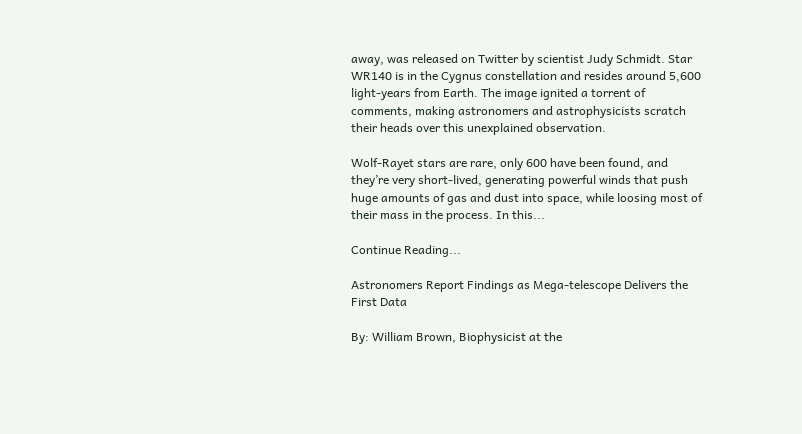away, was released on Twitter by scientist Judy Schmidt. Star WR140 is in the Cygnus constellation and resides around 5,600 light-years from Earth. The image ignited a torrent of comments, making astronomers and astrophysicists scratch their heads over this unexplained observation.

Wolf-Rayet stars are rare, only 600 have been found, and they’re very short-lived, generating powerful winds that push huge amounts of gas and dust into space, while loosing most of their mass in the process. In this...

Continue Reading...

Astronomers Report Findings as Mega-telescope Delivers the First Data

By: William Brown, Biophysicist at the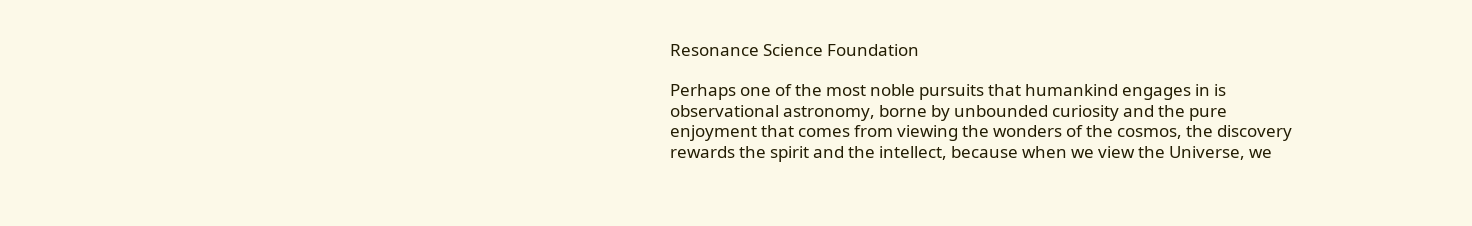Resonance Science Foundation

Perhaps one of the most noble pursuits that humankind engages in is observational astronomy, borne by unbounded curiosity and the pure enjoyment that comes from viewing the wonders of the cosmos, the discovery rewards the spirit and the intellect, because when we view the Universe, we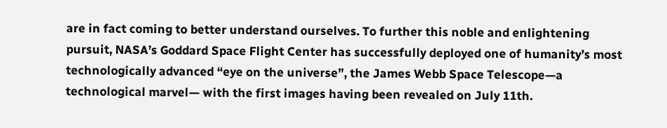are in fact coming to better understand ourselves. To further this noble and enlightening pursuit, NASA’s Goddard Space Flight Center has successfully deployed one of humanity’s most technologically advanced “eye on the universe”, the James Webb Space Telescope—a technological marvel— with the first images having been revealed on July 11th.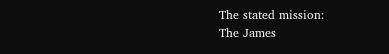The stated mission:
The James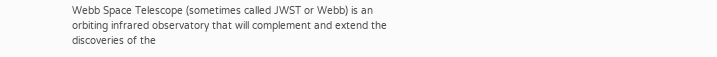Webb Space Telescope (sometimes called JWST or Webb) is an orbiting infrared observatory that will complement and extend the discoveries of the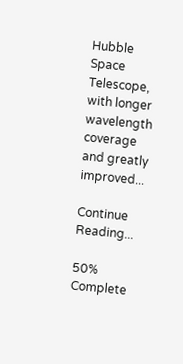Hubble Space Telescope, with longer wavelength coverage and greatly improved...

Continue Reading...

50% Complete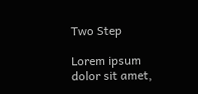Two Step

Lorem ipsum dolor sit amet,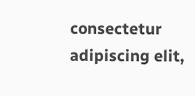consectetur adipiscing elit,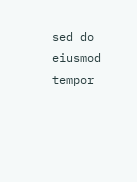sed do eiusmod tempor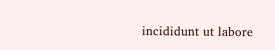incididunt ut labore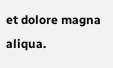et dolore magna aliqua.